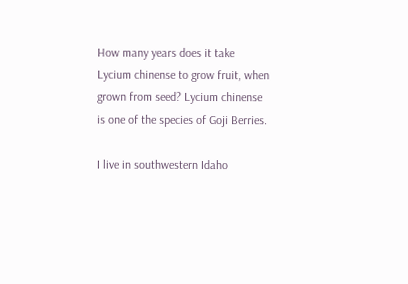How many years does it take Lycium chinense to grow fruit, when grown from seed? Lycium chinense is one of the species of Goji Berries.

I live in southwestern Idaho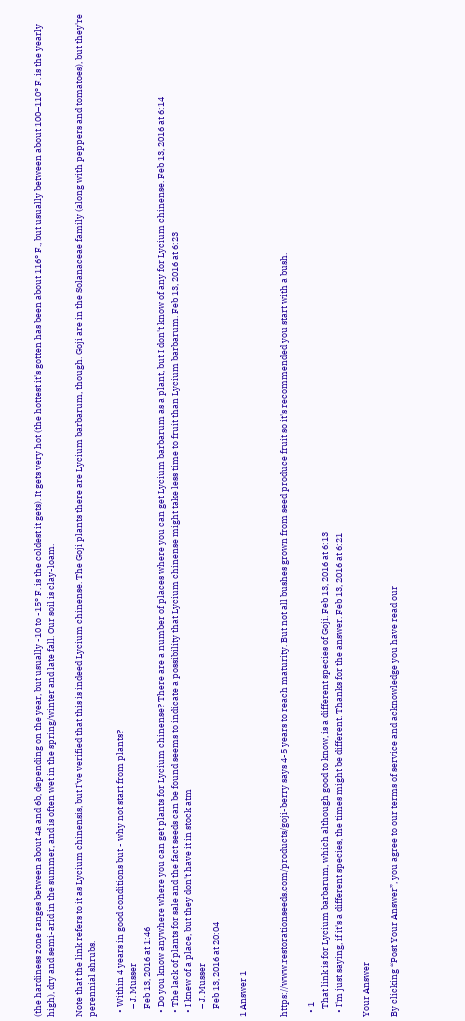(the hardiness zone ranges between about 4a and 6b, depending on the year, but usually -10 to -15° F. is the coldest it gets). It gets very hot (the hottest it's gotten has been about 116° F., but usually between about 100–110° F. is the yearly high), dry and semi-arid in the summer, and is often wet in the spring/winter and late fall. Our soil is clay-loam.

Note that the link refers to it as Lycium chinensis, but I've verified that this is indeed Lycium chinense. The Goji plants there are Lycium barbarum, though. Goji are in the Solanaceae family (along with peppers and tomatoes), but they're perennial shrubs.

  • Within 4 years in good conditions but - why not start from plants?
    – J. Musser
    Feb 13, 2016 at 1:46
  • Do you know anywhere where you can get plants for Lycium chinense? There are a number of places where you can get Lycium barbarum as a plant, but I don't know of any for Lycium chinense. Feb 13, 2016 at 6:14
  • The lack of plants for sale and the fact seeds can be found seems to indicate a possibility that Lycium chinense might take less time to fruit than Lycium barbarum. Feb 13, 2016 at 6:23
  • I knew of a place, but they don't have it in stock atm
    – J. Musser
    Feb 13, 2016 at 20:04

1 Answer 1


https://www.restorationseeds.com/products/goji-berry says 4-5 years to reach maturity. But not all bushes grown from seed produce fruit so it's recommended you start with a bush.

  • 1
    That link is for Lycium barbarum, which although good to know, is a different species of Goji. Feb 13, 2016 at 6:13
  • I'm just saying, if it's a different species, the times might be different. Thanks for the answer. Feb 13, 2016 at 6:21

Your Answer

By clicking “Post Your Answer”, you agree to our terms of service and acknowledge you have read our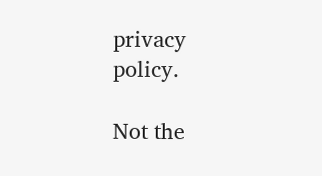privacy policy.

Not the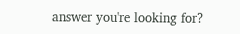answer you're looking for?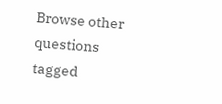Browse other questions tagged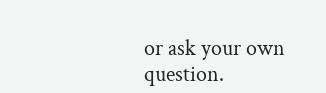or ask your own question.